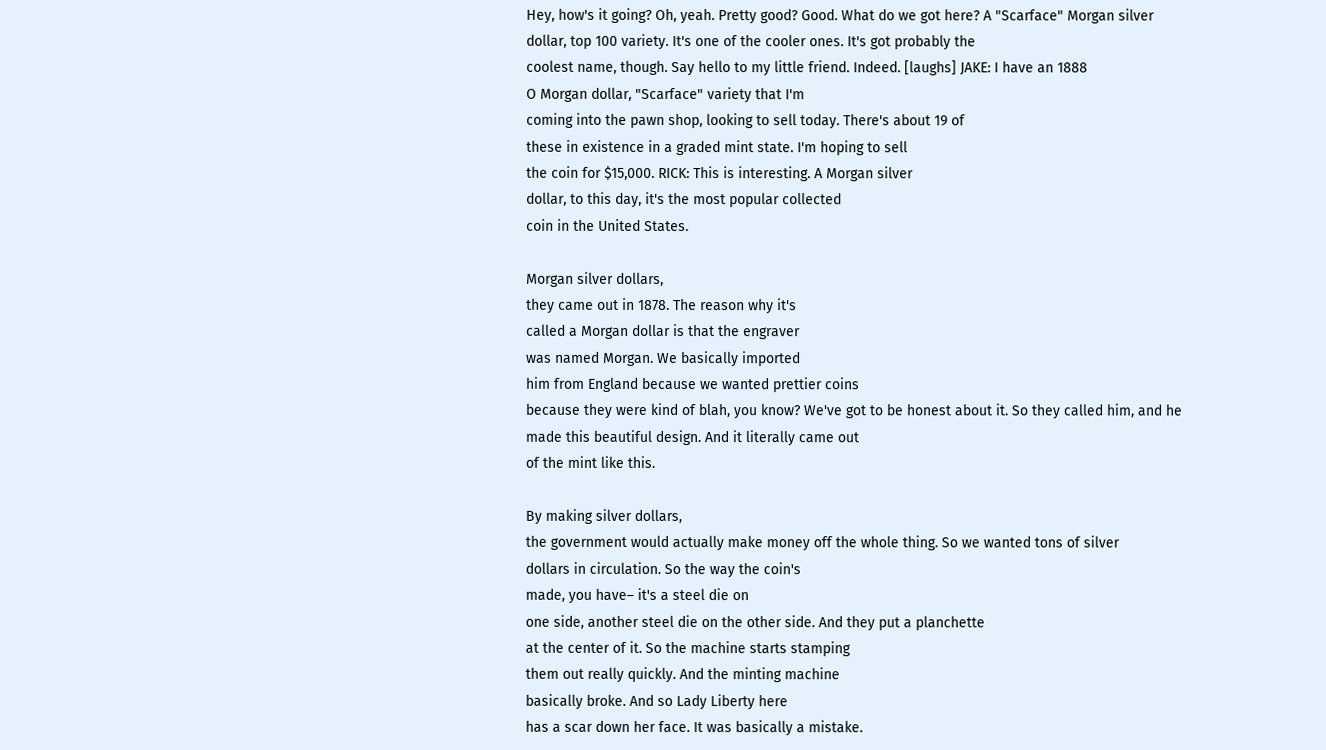Hey, how's it going? Oh, yeah. Pretty good? Good. What do we got here? A "Scarface" Morgan silver
dollar, top 100 variety. It's one of the cooler ones. It's got probably the
coolest name, though. Say hello to my little friend. Indeed. [laughs] JAKE: I have an 1888
O Morgan dollar, "Scarface" variety that I'm
coming into the pawn shop, looking to sell today. There's about 19 of
these in existence in a graded mint state. I'm hoping to sell
the coin for $15,000. RICK: This is interesting. A Morgan silver
dollar, to this day, it's the most popular collected
coin in the United States.

Morgan silver dollars,
they came out in 1878. The reason why it's
called a Morgan dollar is that the engraver
was named Morgan. We basically imported
him from England because we wanted prettier coins
because they were kind of blah, you know? We've got to be honest about it. So they called him, and he
made this beautiful design. And it literally came out
of the mint like this.

By making silver dollars,
the government would actually make money off the whole thing. So we wanted tons of silver
dollars in circulation. So the way the coin's
made, you have– it's a steel die on
one side, another steel die on the other side. And they put a planchette
at the center of it. So the machine starts stamping
them out really quickly. And the minting machine
basically broke. And so Lady Liberty here
has a scar down her face. It was basically a mistake.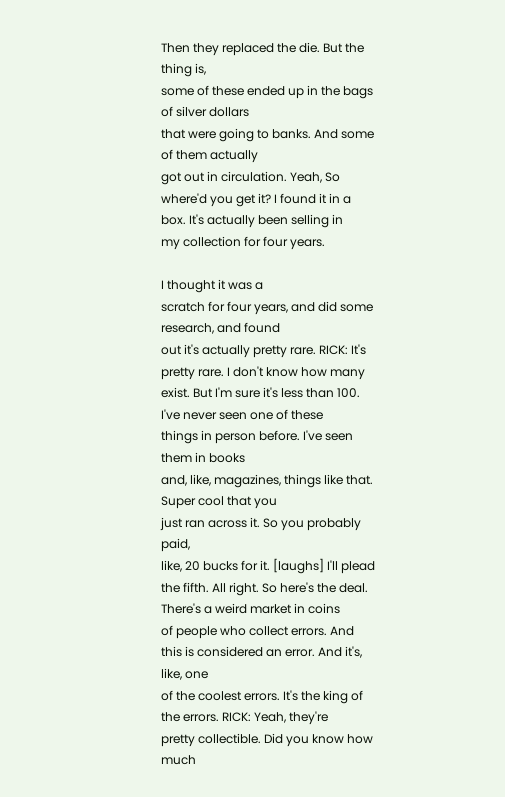Then they replaced the die. But the thing is,
some of these ended up in the bags of silver dollars
that were going to banks. And some of them actually
got out in circulation. Yeah, So where'd you get it? I found it in a box. It's actually been selling in
my collection for four years.

I thought it was a
scratch for four years, and did some research, and found
out it's actually pretty rare. RICK: It's pretty rare. I don't know how many exist. But I'm sure it's less than 100. I've never seen one of these
things in person before. I've seen them in books
and, like, magazines, things like that. Super cool that you
just ran across it. So you probably paid,
like, 20 bucks for it. [laughs] I'll plead the fifth. All right. So here's the deal. There's a weird market in coins
of people who collect errors. And this is considered an error. And it's, like, one
of the coolest errors. It's the king of the errors. RICK: Yeah, they're
pretty collectible. Did you know how much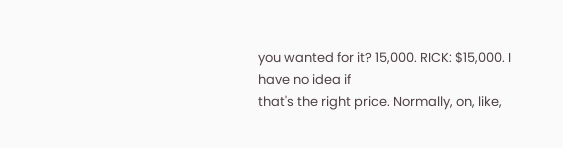you wanted for it? 15,000. RICK: $15,000. I have no idea if
that's the right price. Normally, on, like,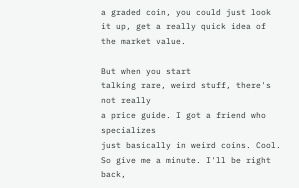a graded coin, you could just look
it up, get a really quick idea of the market value.

But when you start
talking rare, weird stuff, there's not really
a price guide. I got a friend who specializes
just basically in weird coins. Cool. So give me a minute. I'll be right back,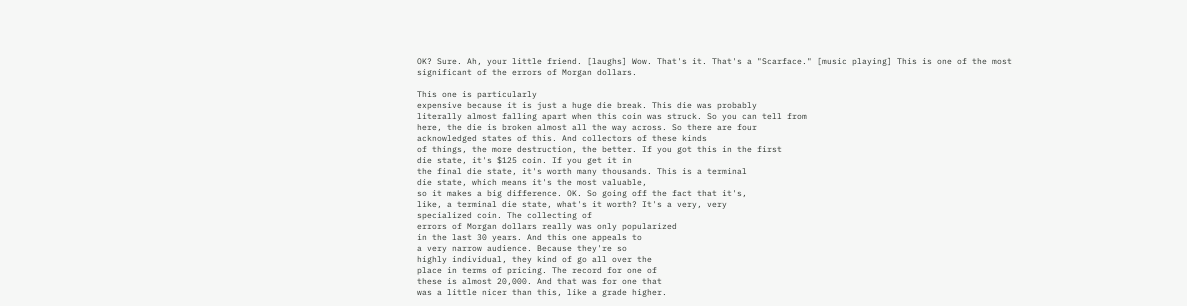OK? Sure. Ah, your little friend. [laughs] Wow. That's it. That's a "Scarface." [music playing] This is one of the most
significant of the errors of Morgan dollars.

This one is particularly
expensive because it is just a huge die break. This die was probably
literally almost falling apart when this coin was struck. So you can tell from
here, the die is broken almost all the way across. So there are four
acknowledged states of this. And collectors of these kinds
of things, the more destruction, the better. If you got this in the first
die state, it's $125 coin. If you get it in
the final die state, it's worth many thousands. This is a terminal
die state, which means it's the most valuable,
so it makes a big difference. OK. So going off the fact that it's,
like, a terminal die state, what's it worth? It's a very, very
specialized coin. The collecting of
errors of Morgan dollars really was only popularized
in the last 30 years. And this one appeals to
a very narrow audience. Because they're so
highly individual, they kind of go all over the
place in terms of pricing. The record for one of
these is almost 20,000. And that was for one that
was a little nicer than this, like a grade higher.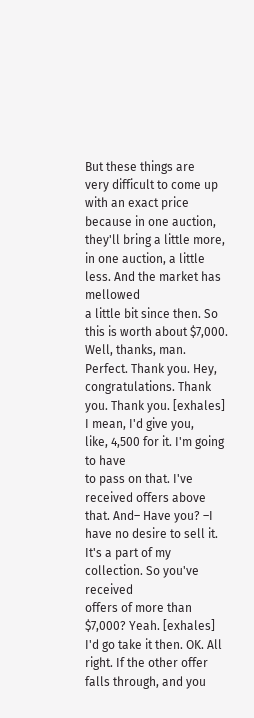But these things are
very difficult to come up with an exact price
because in one auction, they'll bring a little more,
in one auction, a little less. And the market has mellowed
a little bit since then. So this is worth about $7,000. Well, thanks, man. Perfect. Thank you. Hey, congratulations. Thank you. Thank you. [exhales] I mean, I'd give you,
like, 4,500 for it. I'm going to have
to pass on that. I've received offers above that. And– Have you? –I have no desire to sell it. It's a part of my collection. So you've received
offers of more than $7,000? Yeah. [exhales] I'd go take it then. OK. All right. If the other offer
falls through, and you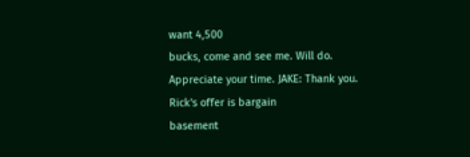want 4,500
bucks, come and see me. Will do. Appreciate your time. JAKE: Thank you. Rick's offer is bargain
basement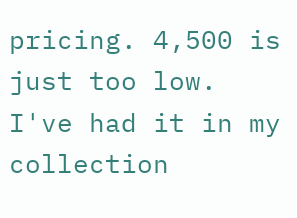pricing. 4,500 is just too low. I've had it in my
collection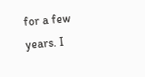for a few years. I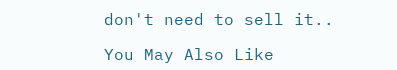don't need to sell it..

You May Also Like